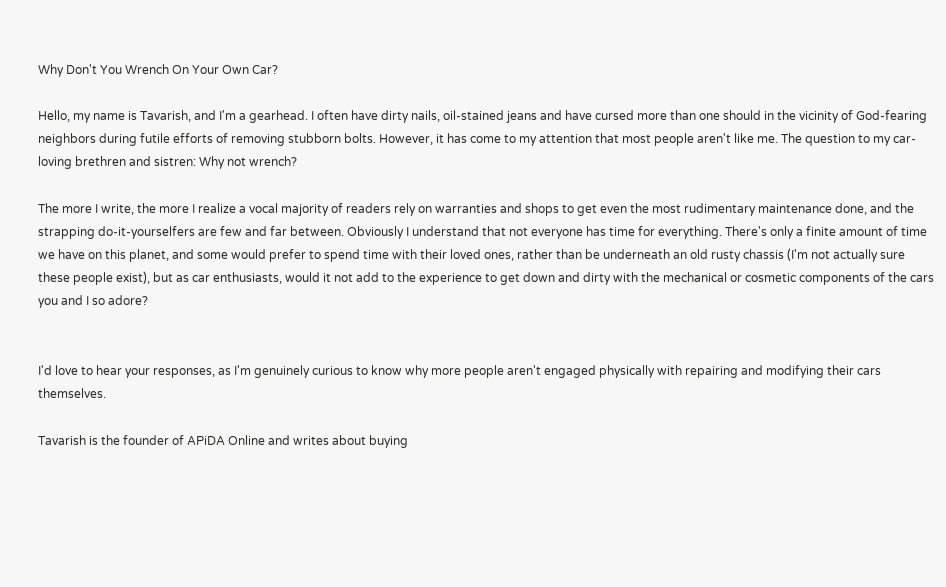Why Don't You Wrench On Your Own Car?

Hello, my name is Tavarish, and I'm a gearhead. I often have dirty nails, oil-stained jeans and have cursed more than one should in the vicinity of God-fearing neighbors during futile efforts of removing stubborn bolts. However, it has come to my attention that most people aren't like me. The question to my car-loving brethren and sistren: Why not wrench?

The more I write, the more I realize a vocal majority of readers rely on warranties and shops to get even the most rudimentary maintenance done, and the strapping do-it-yourselfers are few and far between. Obviously I understand that not everyone has time for everything. There's only a finite amount of time we have on this planet, and some would prefer to spend time with their loved ones, rather than be underneath an old rusty chassis (I'm not actually sure these people exist), but as car enthusiasts, would it not add to the experience to get down and dirty with the mechanical or cosmetic components of the cars you and I so adore?


I'd love to hear your responses, as I'm genuinely curious to know why more people aren't engaged physically with repairing and modifying their cars themselves.

Tavarish is the founder of APiDA Online and writes about buying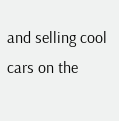and selling cool cars on the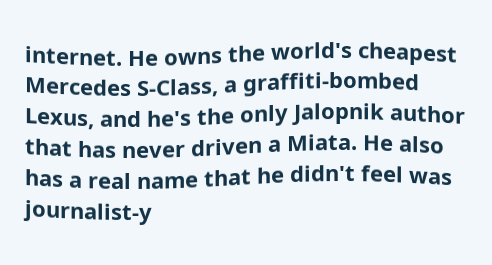internet. He owns the world's cheapest Mercedes S-Class, a graffiti-bombed Lexus, and he's the only Jalopnik author that has never driven a Miata. He also has a real name that he didn't feel was journalist-y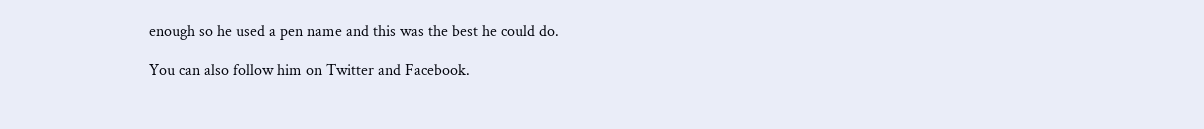enough so he used a pen name and this was the best he could do.

You can also follow him on Twitter and Facebook.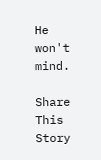He won't mind.

Share This Story